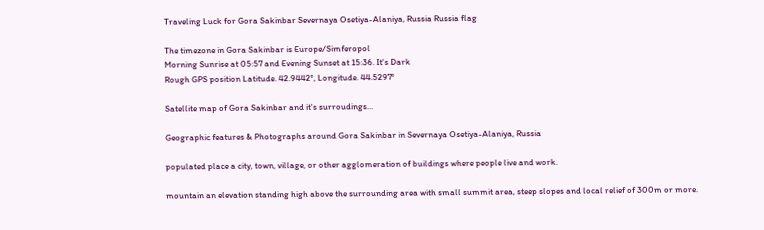Traveling Luck for Gora Sakinbar Severnaya Osetiya-Alaniya, Russia Russia flag

The timezone in Gora Sakinbar is Europe/Simferopol
Morning Sunrise at 05:57 and Evening Sunset at 15:36. It's Dark
Rough GPS position Latitude. 42.9442°, Longitude. 44.5297°

Satellite map of Gora Sakinbar and it's surroudings...

Geographic features & Photographs around Gora Sakinbar in Severnaya Osetiya-Alaniya, Russia

populated place a city, town, village, or other agglomeration of buildings where people live and work.

mountain an elevation standing high above the surrounding area with small summit area, steep slopes and local relief of 300m or more.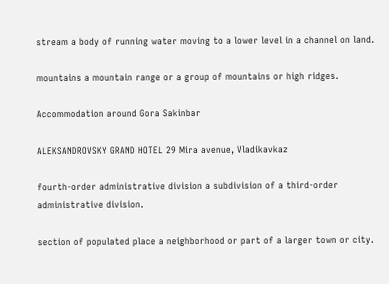stream a body of running water moving to a lower level in a channel on land.

mountains a mountain range or a group of mountains or high ridges.

Accommodation around Gora Sakinbar

ALEKSANDROVSKY GRAND HOTEL 29 Mira avenue, Vladikavkaz

fourth-order administrative division a subdivision of a third-order administrative division.

section of populated place a neighborhood or part of a larger town or city.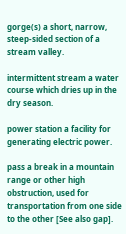gorge(s) a short, narrow, steep-sided section of a stream valley.

intermittent stream a water course which dries up in the dry season.

power station a facility for generating electric power.

pass a break in a mountain range or other high obstruction, used for transportation from one side to the other [See also gap].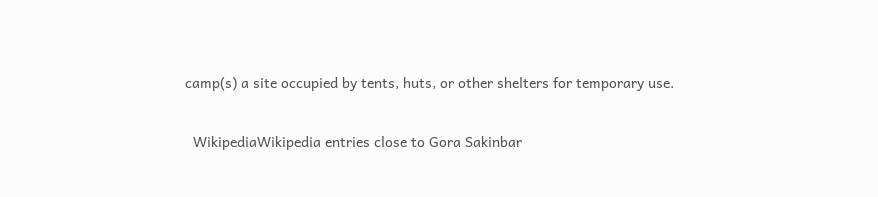camp(s) a site occupied by tents, huts, or other shelters for temporary use.

  WikipediaWikipedia entries close to Gora Sakinbar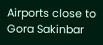Airports close to Gora Sakinbar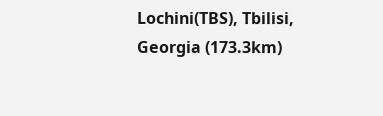Lochini(TBS), Tbilisi, Georgia (173.3km)